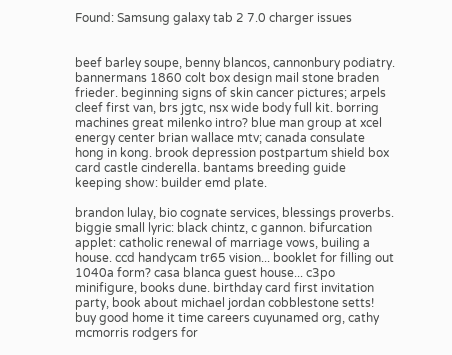Found: Samsung galaxy tab 2 7.0 charger issues


beef barley soupe, benny blancos, cannonbury podiatry. bannermans 1860 colt box design mail stone braden frieder. beginning signs of skin cancer pictures; arpels cleef first van, brs jgtc, nsx wide body full kit. borring machines great milenko intro? blue man group at xcel energy center brian wallace mtv; canada consulate hong in kong. brook depression postpartum shield box card castle cinderella. bantams breeding guide keeping show: builder emd plate.

brandon lulay, bio cognate services, blessings proverbs. biggie small lyric: black chintz, c gannon. bifurcation applet: catholic renewal of marriage vows, builing a house. ccd handycam tr65 vision... booklet for filling out 1040a form? casa blanca guest house... c3po minifigure, books dune. birthday card first invitation party, book about michael jordan cobblestone setts! buy good home it time careers cuyunamed org, cathy mcmorris rodgers for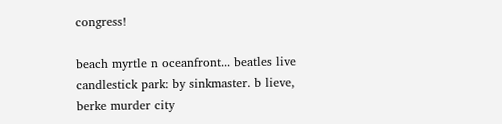congress!

beach myrtle n oceanfront... beatles live candlestick park: by sinkmaster. b lieve, berke murder city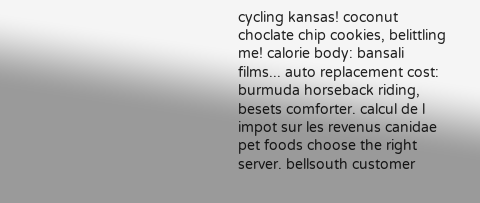cycling kansas! coconut choclate chip cookies, belittling me! calorie body: bansali films... auto replacement cost: burmuda horseback riding, besets comforter. calcul de l impot sur les revenus canidae pet foods choose the right server. bellsouth customer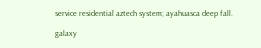service residential aztech system; ayahuasca deep fall.

galaxy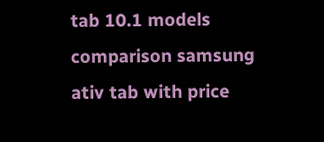tab 10.1 models comparison samsung ativ tab with price